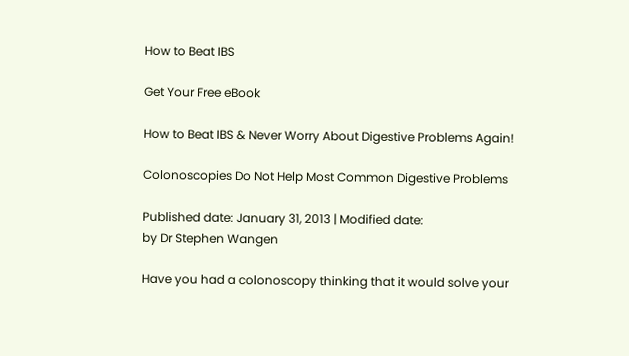How to Beat IBS

Get Your Free eBook

How to Beat IBS & Never Worry About Digestive Problems Again!

Colonoscopies Do Not Help Most Common Digestive Problems

Published date: January 31, 2013 | Modified date:
by Dr Stephen Wangen

Have you had a colonoscopy thinking that it would solve your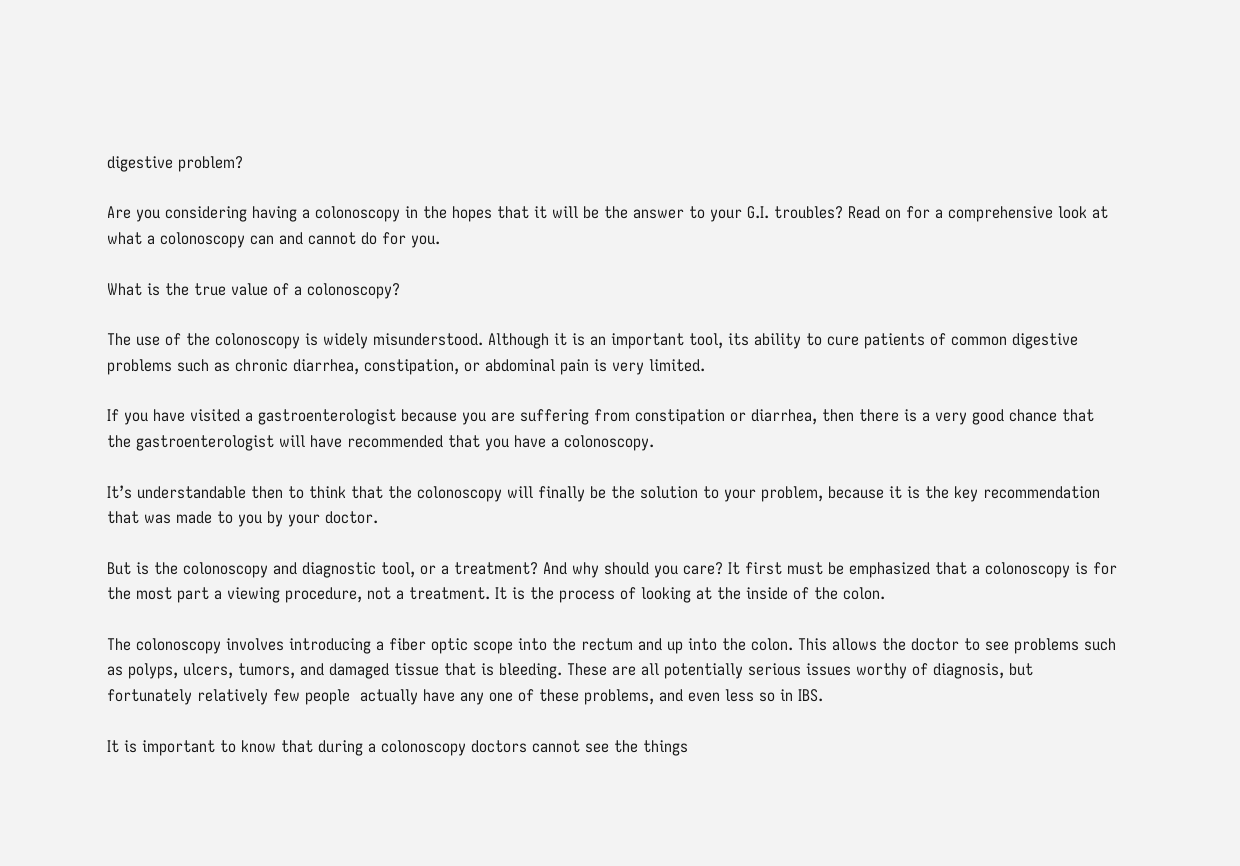digestive problem?

Are you considering having a colonoscopy in the hopes that it will be the answer to your G.I. troubles? Read on for a comprehensive look at what a colonoscopy can and cannot do for you.

What is the true value of a colonoscopy?

The use of the colonoscopy is widely misunderstood. Although it is an important tool, its ability to cure patients of common digestive problems such as chronic diarrhea, constipation, or abdominal pain is very limited.

If you have visited a gastroenterologist because you are suffering from constipation or diarrhea, then there is a very good chance that the gastroenterologist will have recommended that you have a colonoscopy.

It’s understandable then to think that the colonoscopy will finally be the solution to your problem, because it is the key recommendation that was made to you by your doctor.

But is the colonoscopy and diagnostic tool, or a treatment? And why should you care? It first must be emphasized that a colonoscopy is for the most part a viewing procedure, not a treatment. It is the process of looking at the inside of the colon.

The colonoscopy involves introducing a fiber optic scope into the rectum and up into the colon. This allows the doctor to see problems such as polyps, ulcers, tumors, and damaged tissue that is bleeding. These are all potentially serious issues worthy of diagnosis, but fortunately relatively few people  actually have any one of these problems, and even less so in IBS.

It is important to know that during a colonoscopy doctors cannot see the things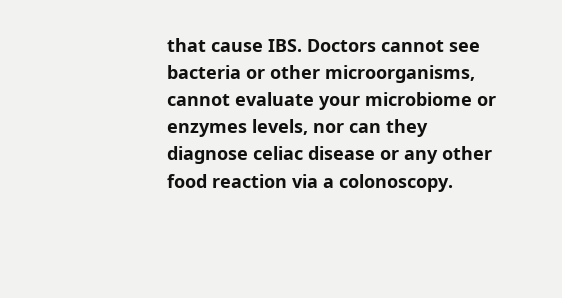that cause IBS. Doctors cannot see bacteria or other microorganisms, cannot evaluate your microbiome or enzymes levels, nor can they diagnose celiac disease or any other food reaction via a colonoscopy.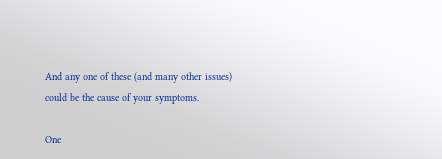And any one of these (and many other issues) could be the cause of your symptoms.

One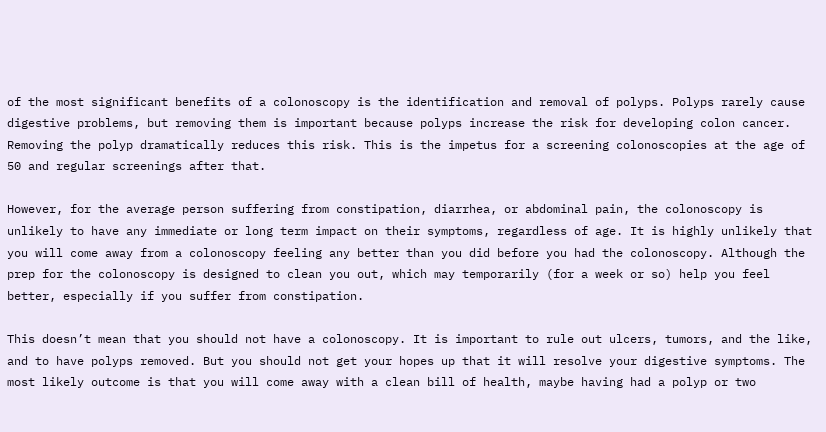of the most significant benefits of a colonoscopy is the identification and removal of polyps. Polyps rarely cause digestive problems, but removing them is important because polyps increase the risk for developing colon cancer. Removing the polyp dramatically reduces this risk. This is the impetus for a screening colonoscopies at the age of 50 and regular screenings after that.

However, for the average person suffering from constipation, diarrhea, or abdominal pain, the colonoscopy is unlikely to have any immediate or long term impact on their symptoms, regardless of age. It is highly unlikely that you will come away from a colonoscopy feeling any better than you did before you had the colonoscopy. Although the prep for the colonoscopy is designed to clean you out, which may temporarily (for a week or so) help you feel better, especially if you suffer from constipation.

This doesn’t mean that you should not have a colonoscopy. It is important to rule out ulcers, tumors, and the like, and to have polyps removed. But you should not get your hopes up that it will resolve your digestive symptoms. The most likely outcome is that you will come away with a clean bill of health, maybe having had a polyp or two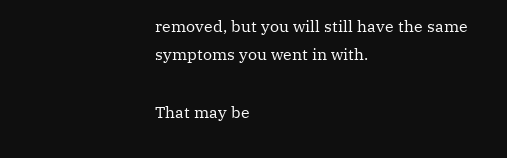removed, but you will still have the same symptoms you went in with.

That may be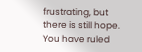frustrating, but there is still hope. You have ruled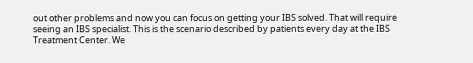out other problems and now you can focus on getting your IBS solved. That will require seeing an IBS specialist. This is the scenario described by patients every day at the IBS Treatment Center. We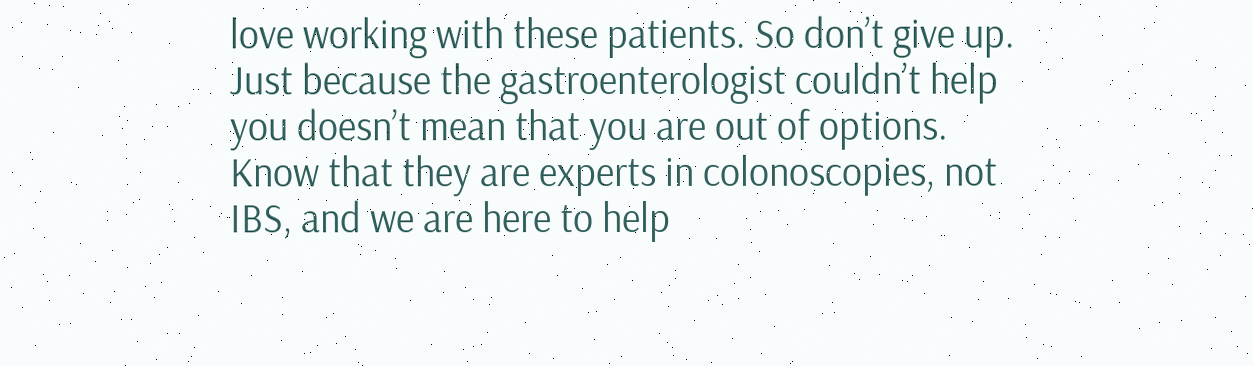love working with these patients. So don’t give up. Just because the gastroenterologist couldn’t help you doesn’t mean that you are out of options. Know that they are experts in colonoscopies, not IBS, and we are here to help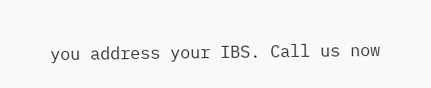you address your IBS. Call us now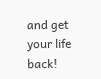and get your life back!